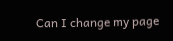Can I change my page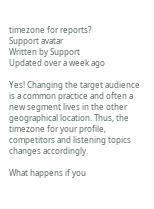timezone for reports?
Support avatar
Written by Support
Updated over a week ago

Yes! Changing the target audience is a common practice and often a new segment lives in the other geographical location. Thus, the timezone for your profile, competitors and listening topics changes accordingly.

What happens if you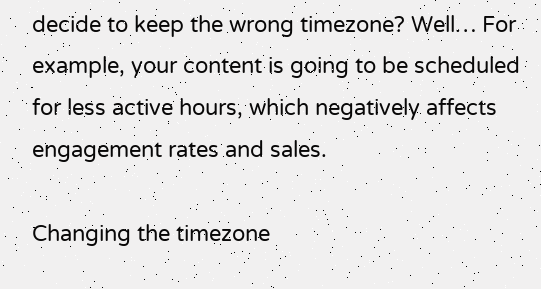decide to keep the wrong timezone? Well… For example, your content is going to be scheduled for less active hours, which negatively affects engagement rates and sales.

Changing the timezone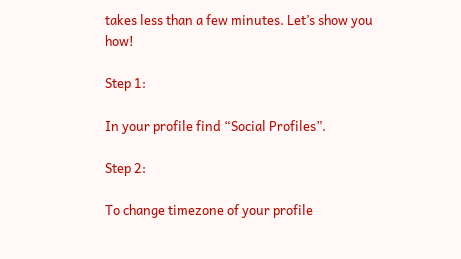takes less than a few minutes. Let’s show you how!

Step 1:

In your profile find “Social Profiles”.

Step 2:

To change timezone of your profile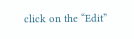click on the “Edit”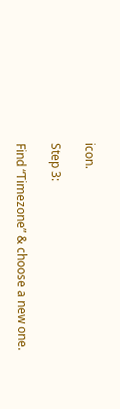icon.

Step 3:

Find “Timezone” & choose a new one.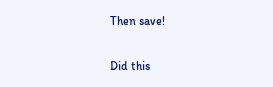Then save!

Did this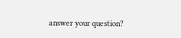answer your question?